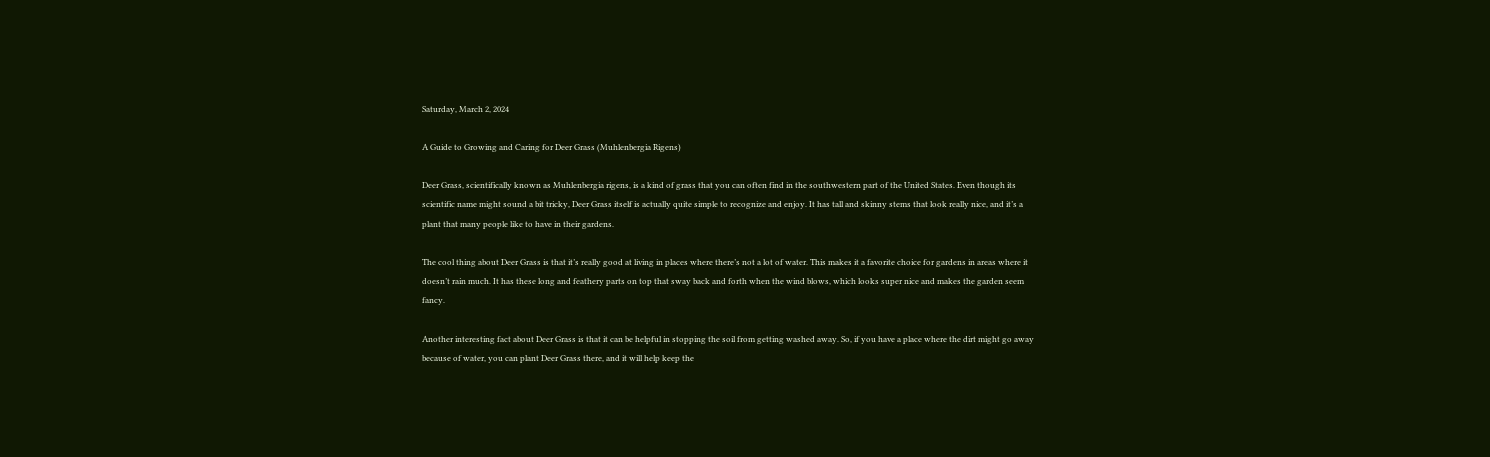Saturday, March 2, 2024

A Guide to Growing and Caring for Deer Grass (Muhlenbergia Rigens)

Deer Grass, scientifically known as Muhlenbergia rigens, is a kind of grass that you can often find in the southwestern part of the United States. Even though its scientific name might sound a bit tricky, Deer Grass itself is actually quite simple to recognize and enjoy. It has tall and skinny stems that look really nice, and it’s a plant that many people like to have in their gardens.

The cool thing about Deer Grass is that it’s really good at living in places where there’s not a lot of water. This makes it a favorite choice for gardens in areas where it doesn’t rain much. It has these long and feathery parts on top that sway back and forth when the wind blows, which looks super nice and makes the garden seem fancy.

Another interesting fact about Deer Grass is that it can be helpful in stopping the soil from getting washed away. So, if you have a place where the dirt might go away because of water, you can plant Deer Grass there, and it will help keep the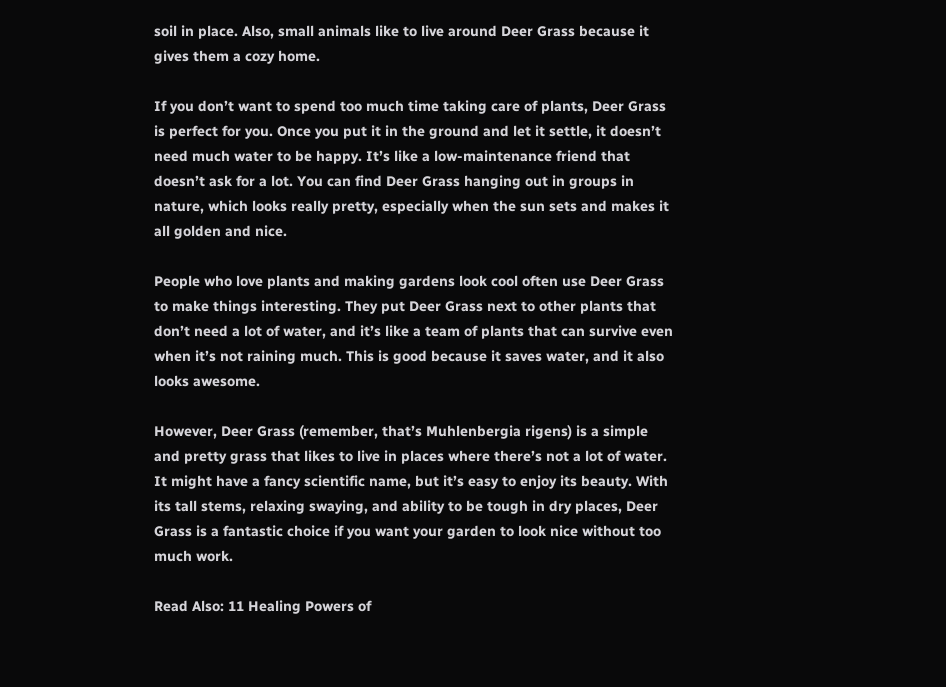soil in place. Also, small animals like to live around Deer Grass because it gives them a cozy home.

If you don’t want to spend too much time taking care of plants, Deer Grass is perfect for you. Once you put it in the ground and let it settle, it doesn’t need much water to be happy. It’s like a low-maintenance friend that doesn’t ask for a lot. You can find Deer Grass hanging out in groups in nature, which looks really pretty, especially when the sun sets and makes it all golden and nice.

People who love plants and making gardens look cool often use Deer Grass to make things interesting. They put Deer Grass next to other plants that don’t need a lot of water, and it’s like a team of plants that can survive even when it’s not raining much. This is good because it saves water, and it also looks awesome.

However, Deer Grass (remember, that’s Muhlenbergia rigens) is a simple and pretty grass that likes to live in places where there’s not a lot of water. It might have a fancy scientific name, but it’s easy to enjoy its beauty. With its tall stems, relaxing swaying, and ability to be tough in dry places, Deer Grass is a fantastic choice if you want your garden to look nice without too much work.

Read Also: 11 Healing Powers of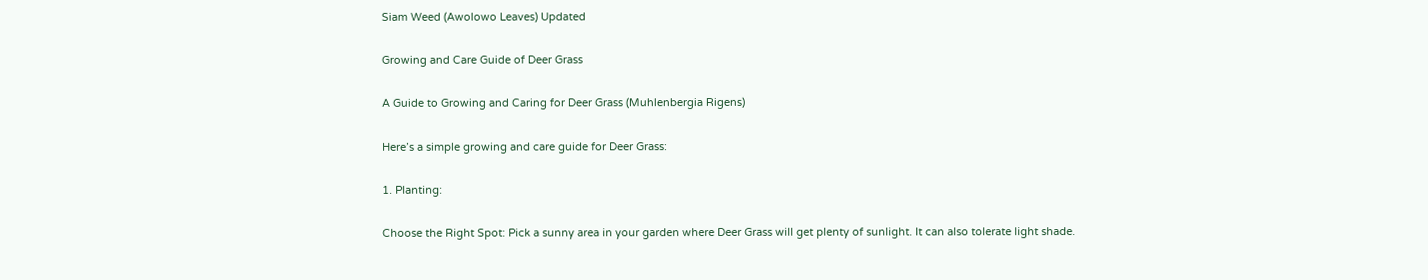Siam Weed (Awolowo Leaves) Updated

Growing and Care Guide of Deer Grass

A Guide to Growing and Caring for Deer Grass (Muhlenbergia Rigens)

Here’s a simple growing and care guide for Deer Grass:

1. Planting:

Choose the Right Spot: Pick a sunny area in your garden where Deer Grass will get plenty of sunlight. It can also tolerate light shade.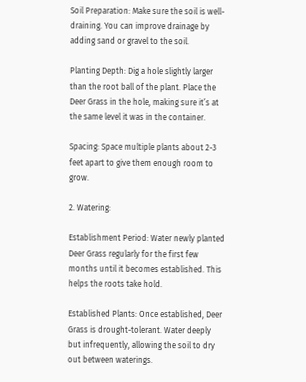Soil Preparation: Make sure the soil is well-draining. You can improve drainage by adding sand or gravel to the soil.

Planting Depth: Dig a hole slightly larger than the root ball of the plant. Place the Deer Grass in the hole, making sure it’s at the same level it was in the container.

Spacing: Space multiple plants about 2-3 feet apart to give them enough room to grow.

2. Watering:

Establishment Period: Water newly planted Deer Grass regularly for the first few months until it becomes established. This helps the roots take hold.

Established Plants: Once established, Deer Grass is drought-tolerant. Water deeply but infrequently, allowing the soil to dry out between waterings.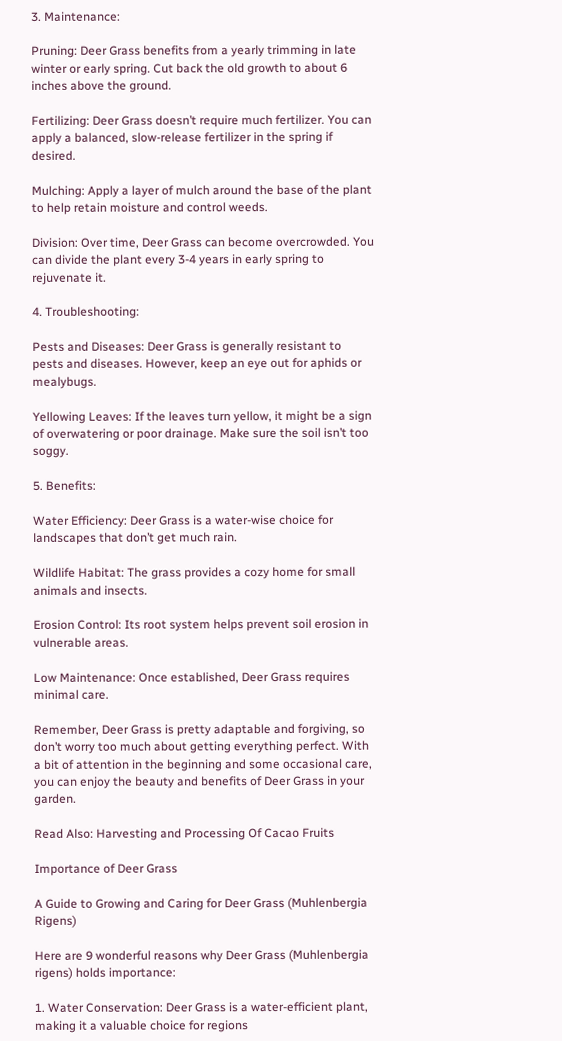3. Maintenance:

Pruning: Deer Grass benefits from a yearly trimming in late winter or early spring. Cut back the old growth to about 6 inches above the ground.

Fertilizing: Deer Grass doesn’t require much fertilizer. You can apply a balanced, slow-release fertilizer in the spring if desired.

Mulching: Apply a layer of mulch around the base of the plant to help retain moisture and control weeds.

Division: Over time, Deer Grass can become overcrowded. You can divide the plant every 3-4 years in early spring to rejuvenate it.

4. Troubleshooting:

Pests and Diseases: Deer Grass is generally resistant to pests and diseases. However, keep an eye out for aphids or mealybugs.

Yellowing Leaves: If the leaves turn yellow, it might be a sign of overwatering or poor drainage. Make sure the soil isn’t too soggy.

5. Benefits:

Water Efficiency: Deer Grass is a water-wise choice for landscapes that don’t get much rain.

Wildlife Habitat: The grass provides a cozy home for small animals and insects.

Erosion Control: Its root system helps prevent soil erosion in vulnerable areas.

Low Maintenance: Once established, Deer Grass requires minimal care.

Remember, Deer Grass is pretty adaptable and forgiving, so don’t worry too much about getting everything perfect. With a bit of attention in the beginning and some occasional care, you can enjoy the beauty and benefits of Deer Grass in your garden.

Read Also: Harvesting and Processing Of Cacao Fruits

Importance of Deer Grass

A Guide to Growing and Caring for Deer Grass (Muhlenbergia Rigens)

Here are 9 wonderful reasons why Deer Grass (Muhlenbergia rigens) holds importance:

1. Water Conservation: Deer Grass is a water-efficient plant, making it a valuable choice for regions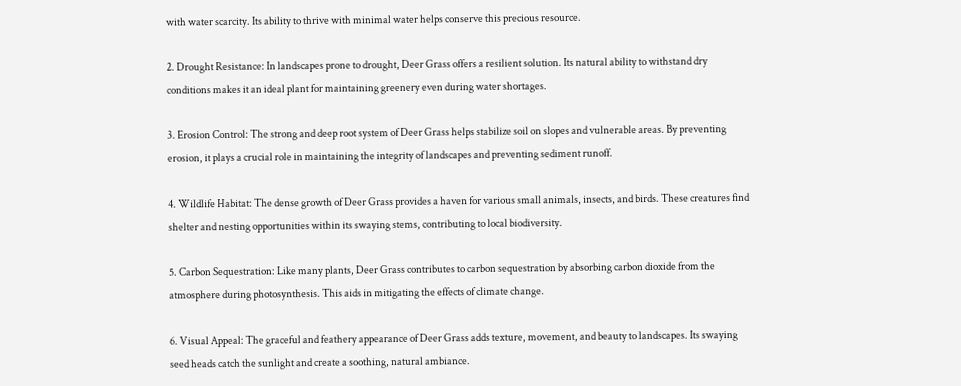with water scarcity. Its ability to thrive with minimal water helps conserve this precious resource.

2. Drought Resistance: In landscapes prone to drought, Deer Grass offers a resilient solution. Its natural ability to withstand dry conditions makes it an ideal plant for maintaining greenery even during water shortages.

3. Erosion Control: The strong and deep root system of Deer Grass helps stabilize soil on slopes and vulnerable areas. By preventing erosion, it plays a crucial role in maintaining the integrity of landscapes and preventing sediment runoff.

4. Wildlife Habitat: The dense growth of Deer Grass provides a haven for various small animals, insects, and birds. These creatures find shelter and nesting opportunities within its swaying stems, contributing to local biodiversity.

5. Carbon Sequestration: Like many plants, Deer Grass contributes to carbon sequestration by absorbing carbon dioxide from the atmosphere during photosynthesis. This aids in mitigating the effects of climate change.

6. Visual Appeal: The graceful and feathery appearance of Deer Grass adds texture, movement, and beauty to landscapes. Its swaying seed heads catch the sunlight and create a soothing, natural ambiance.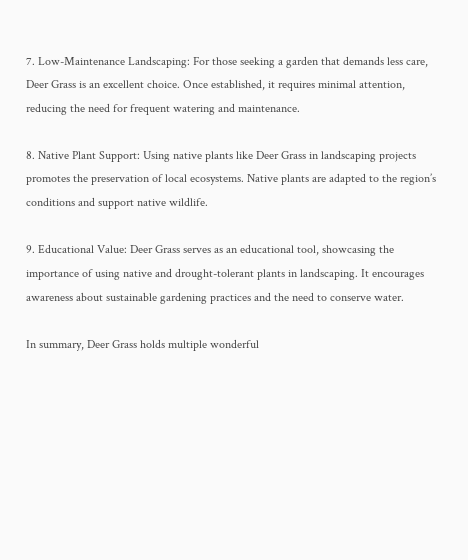7. Low-Maintenance Landscaping: For those seeking a garden that demands less care, Deer Grass is an excellent choice. Once established, it requires minimal attention, reducing the need for frequent watering and maintenance.

8. Native Plant Support: Using native plants like Deer Grass in landscaping projects promotes the preservation of local ecosystems. Native plants are adapted to the region’s conditions and support native wildlife.

9. Educational Value: Deer Grass serves as an educational tool, showcasing the importance of using native and drought-tolerant plants in landscaping. It encourages awareness about sustainable gardening practices and the need to conserve water.

In summary, Deer Grass holds multiple wonderful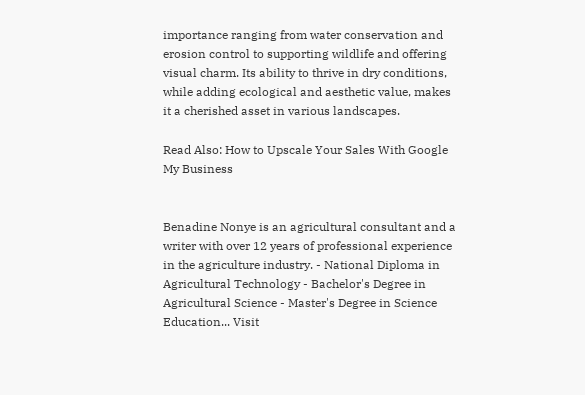importance ranging from water conservation and erosion control to supporting wildlife and offering visual charm. Its ability to thrive in dry conditions, while adding ecological and aesthetic value, makes it a cherished asset in various landscapes.

Read Also: How to Upscale Your Sales With Google My Business


Benadine Nonye is an agricultural consultant and a writer with over 12 years of professional experience in the agriculture industry. - National Diploma in Agricultural Technology - Bachelor's Degree in Agricultural Science - Master's Degree in Science Education... Visit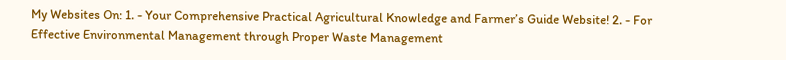My Websites On: 1. - Your Comprehensive Practical Agricultural Knowledge and Farmer’s Guide Website! 2. - For Effective Environmental Management through Proper Waste Management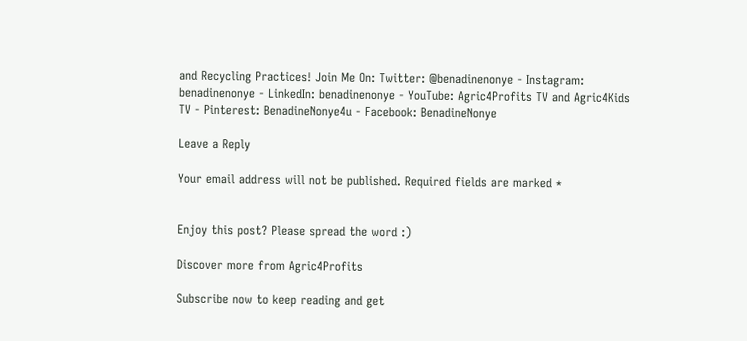and Recycling Practices! Join Me On: Twitter: @benadinenonye - Instagram: benadinenonye - LinkedIn: benadinenonye - YouTube: Agric4Profits TV and Agric4Kids TV - Pinterest: BenadineNonye4u - Facebook: BenadineNonye

Leave a Reply

Your email address will not be published. Required fields are marked *


Enjoy this post? Please spread the word :)

Discover more from Agric4Profits

Subscribe now to keep reading and get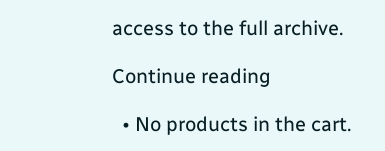access to the full archive.

Continue reading

  • No products in the cart.